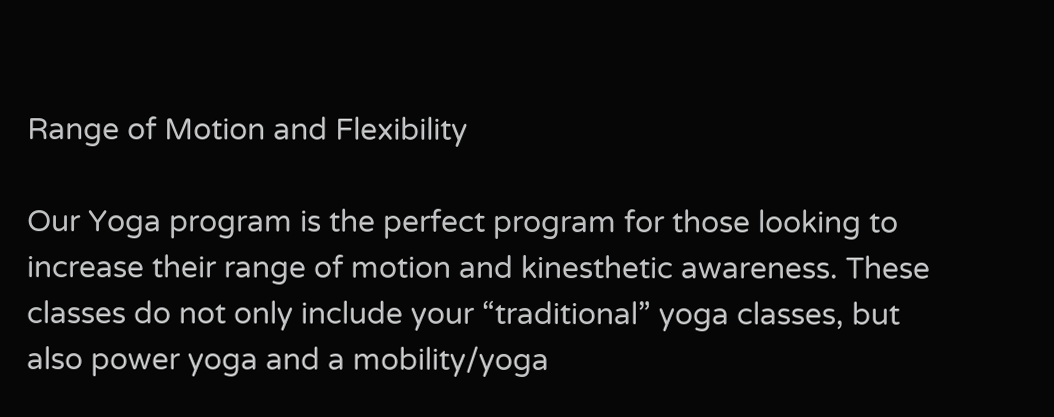Range of Motion and Flexibility

Our Yoga program is the perfect program for those looking to increase their range of motion and kinesthetic awareness. These classes do not only include your “traditional” yoga classes, but also power yoga and a mobility/yoga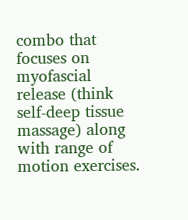combo that focuses on myofascial release (think self-deep tissue massage) along with range of motion exercises.